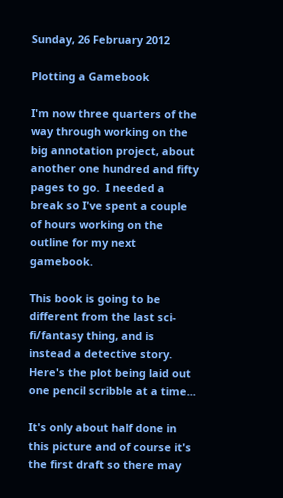Sunday, 26 February 2012

Plotting a Gamebook

I'm now three quarters of the way through working on the big annotation project, about another one hundred and fifty pages to go.  I needed a break so I've spent a couple of hours working on the outline for my next gamebook.

This book is going to be different from the last sci-fi/fantasy thing, and is instead a detective story. Here's the plot being laid out one pencil scribble at a time...

It's only about half done in this picture and of course it's the first draft so there may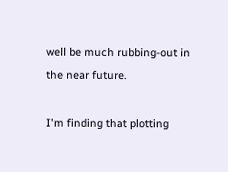well be much rubbing-out in the near future.

I'm finding that plotting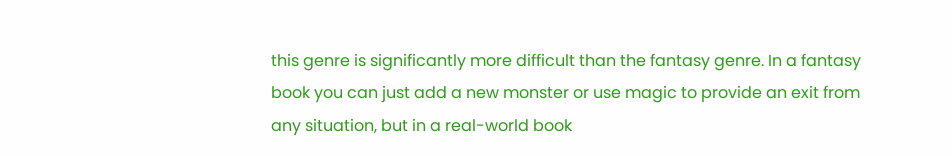this genre is significantly more difficult than the fantasy genre. In a fantasy book you can just add a new monster or use magic to provide an exit from any situation, but in a real-world book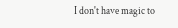I don't have magic to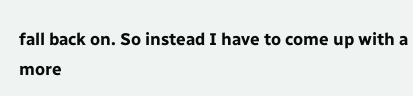fall back on. So instead I have to come up with a more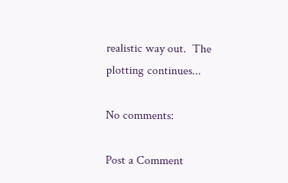realistic way out.  The plotting continues...

No comments:

Post a Comment